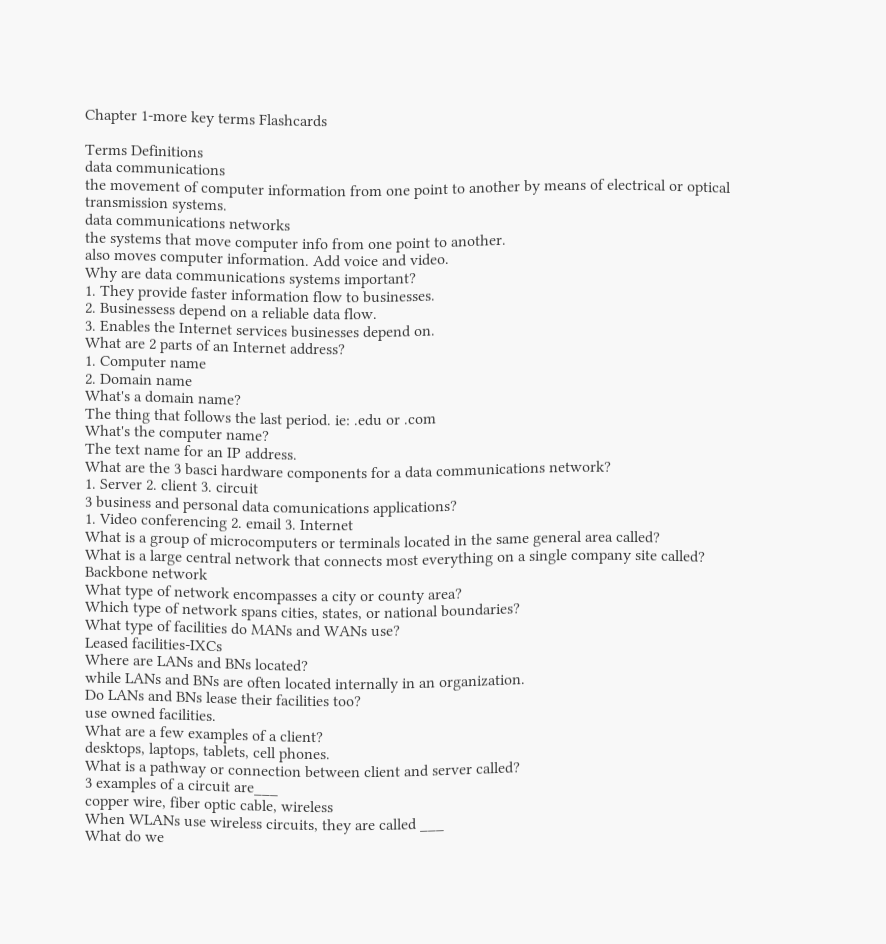Chapter 1-more key terms Flashcards

Terms Definitions
data communications
the movement of computer information from one point to another by means of electrical or optical transmission systems.
data communications networks
the systems that move computer info from one point to another.
also moves computer information. Add voice and video.
Why are data communications systems important?
1. They provide faster information flow to businesses.
2. Businessess depend on a reliable data flow.
3. Enables the Internet services businesses depend on.
What are 2 parts of an Internet address?
1. Computer name
2. Domain name
What's a domain name?
The thing that follows the last period. ie: .edu or .com
What's the computer name?
The text name for an IP address.
What are the 3 basci hardware components for a data communications network?
1. Server 2. client 3. circuit
3 business and personal data comunications applications?
1. Video conferencing 2. email 3. Internet
What is a group of microcomputers or terminals located in the same general area called?
What is a large central network that connects most everything on a single company site called?
Backbone network
What type of network encompasses a city or county area?
Which type of network spans cities, states, or national boundaries?
What type of facilities do MANs and WANs use?
Leased facilities-IXCs
Where are LANs and BNs located?
while LANs and BNs are often located internally in an organization.
Do LANs and BNs lease their facilities too?
use owned facilities.
What are a few examples of a client?
desktops, laptops, tablets, cell phones.
What is a pathway or connection between client and server called?
3 examples of a circuit are___
copper wire, fiber optic cable, wireless
When WLANs use wireless circuits, they are called ___
What do we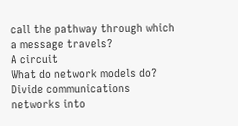call the pathway through which a message travels?
A circuit
What do network models do?
Divide communications networks into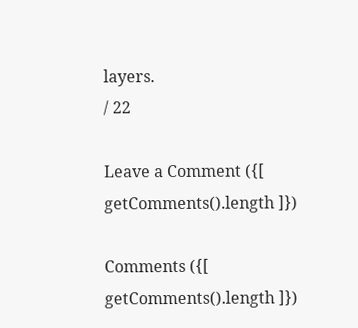layers.
/ 22

Leave a Comment ({[ getComments().length ]})

Comments ({[ getComments().length ]})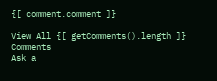{[ comment.comment ]}

View All {[ getComments().length ]} Comments
Ask a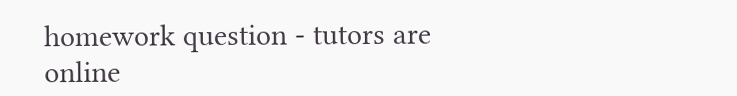homework question - tutors are online